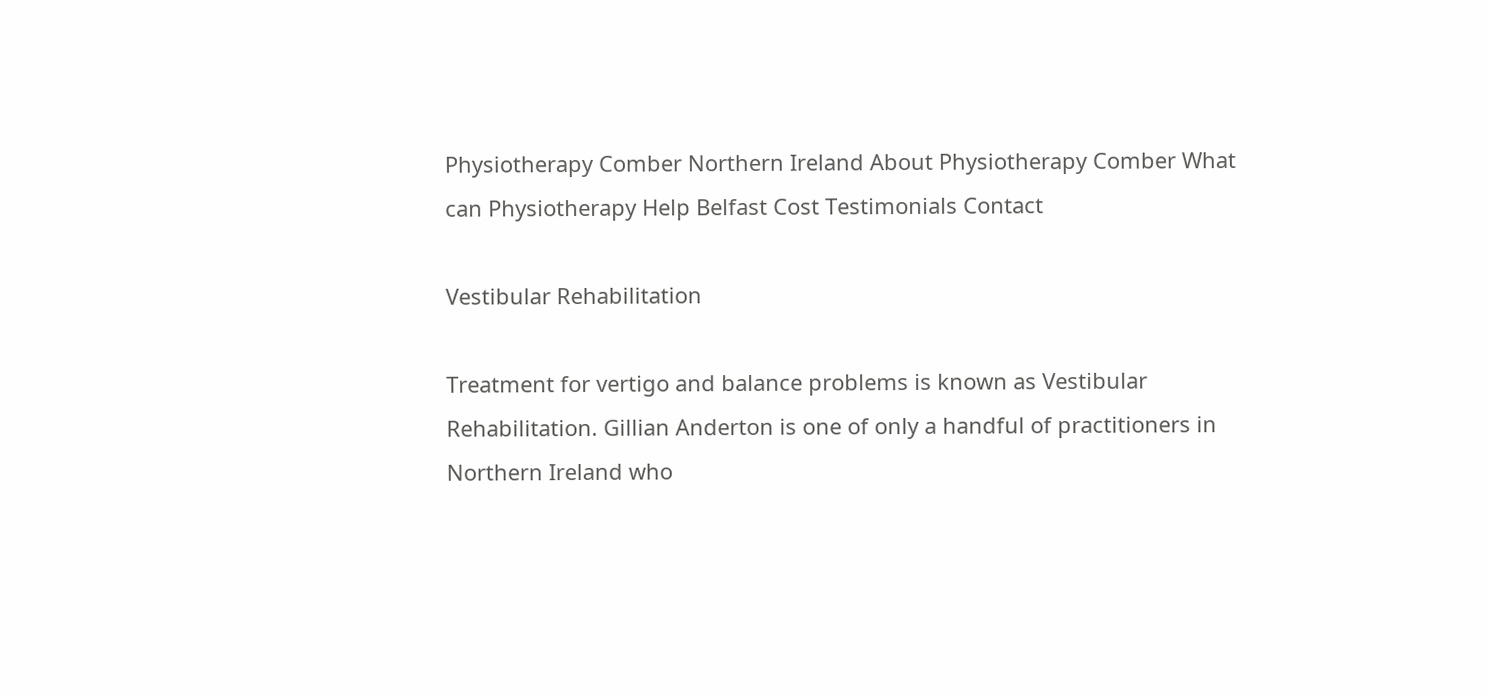Physiotherapy Comber Northern Ireland About Physiotherapy Comber What can Physiotherapy Help Belfast Cost Testimonials Contact

Vestibular Rehabilitation

Treatment for vertigo and balance problems is known as Vestibular Rehabilitation. Gillian Anderton is one of only a handful of practitioners in Northern Ireland who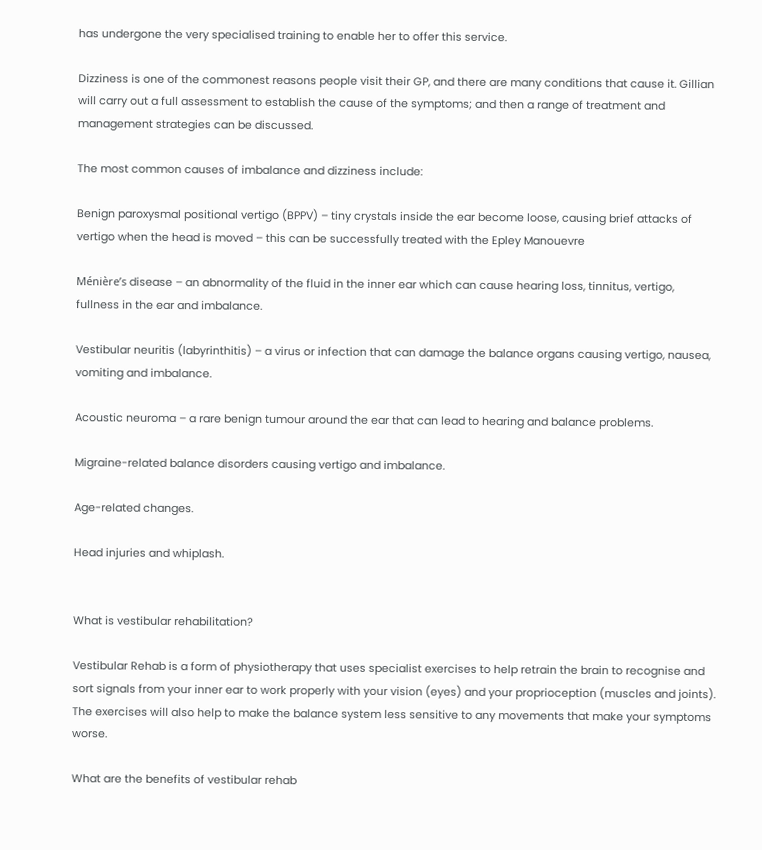has undergone the very specialised training to enable her to offer this service.

Dizziness is one of the commonest reasons people visit their GP, and there are many conditions that cause it. Gillian will carry out a full assessment to establish the cause of the symptoms; and then a range of treatment and management strategies can be discussed.

The most common causes of imbalance and dizziness include:

Benign paroxysmal positional vertigo (BPPV) – tiny crystals inside the ear become loose, causing brief attacks of vertigo when the head is moved – this can be successfully treated with the Epley Manouevre

Ménière’s disease – an abnormality of the fluid in the inner ear which can cause hearing loss, tinnitus, vertigo, fullness in the ear and imbalance.

Vestibular neuritis (labyrinthitis) – a virus or infection that can damage the balance organs causing vertigo, nausea, vomiting and imbalance.

Acoustic neuroma – a rare benign tumour around the ear that can lead to hearing and balance problems.

Migraine-related balance disorders causing vertigo and imbalance.

Age-related changes.

Head injuries and whiplash.


What is vestibular rehabilitation?

Vestibular Rehab is a form of physiotherapy that uses specialist exercises to help retrain the brain to recognise and sort signals from your inner ear to work properly with your vision (eyes) and your proprioception (muscles and joints). The exercises will also help to make the balance system less sensitive to any movements that make your symptoms worse.

What are the benefits of vestibular rehab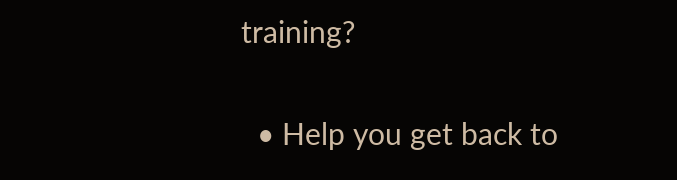training?

  • Help you get back to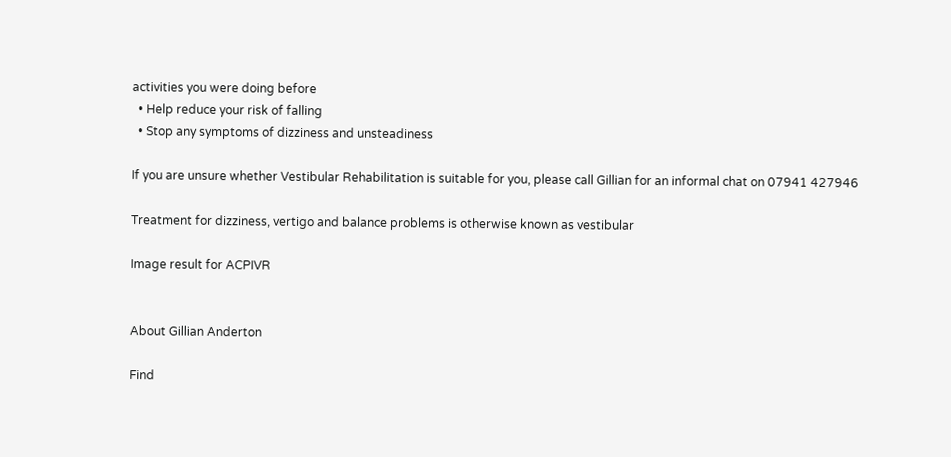activities you were doing before
  • Help reduce your risk of falling
  • Stop any symptoms of dizziness and unsteadiness

If you are unsure whether Vestibular Rehabilitation is suitable for you, please call Gillian for an informal chat on 07941 427946

Treatment for dizziness, vertigo and balance problems is otherwise known as vestibular

Image result for ACPIVR


About Gillian Anderton

Find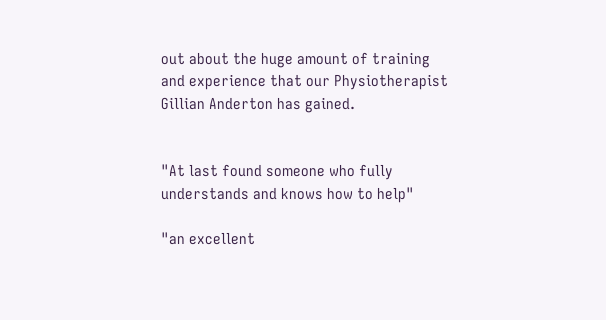out about the huge amount of training and experience that our Physiotherapist Gillian Anderton has gained.


"At last found someone who fully understands and knows how to help"

"an excellent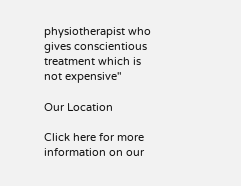physiotherapist who gives conscientious treatment which is not expensive"

Our Location

Click here for more information on our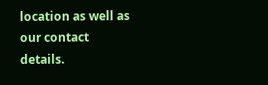location as well as our contact details.